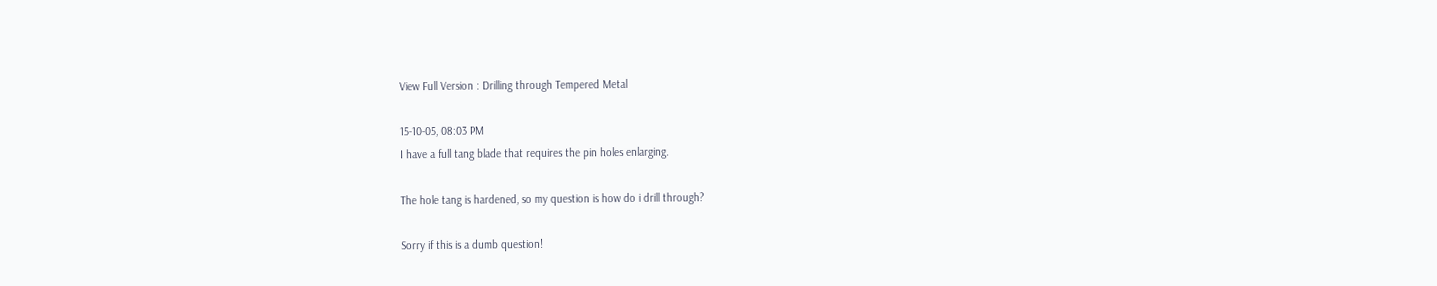View Full Version : Drilling through Tempered Metal

15-10-05, 08:03 PM
I have a full tang blade that requires the pin holes enlarging.

The hole tang is hardened, so my question is how do i drill through?

Sorry if this is a dumb question!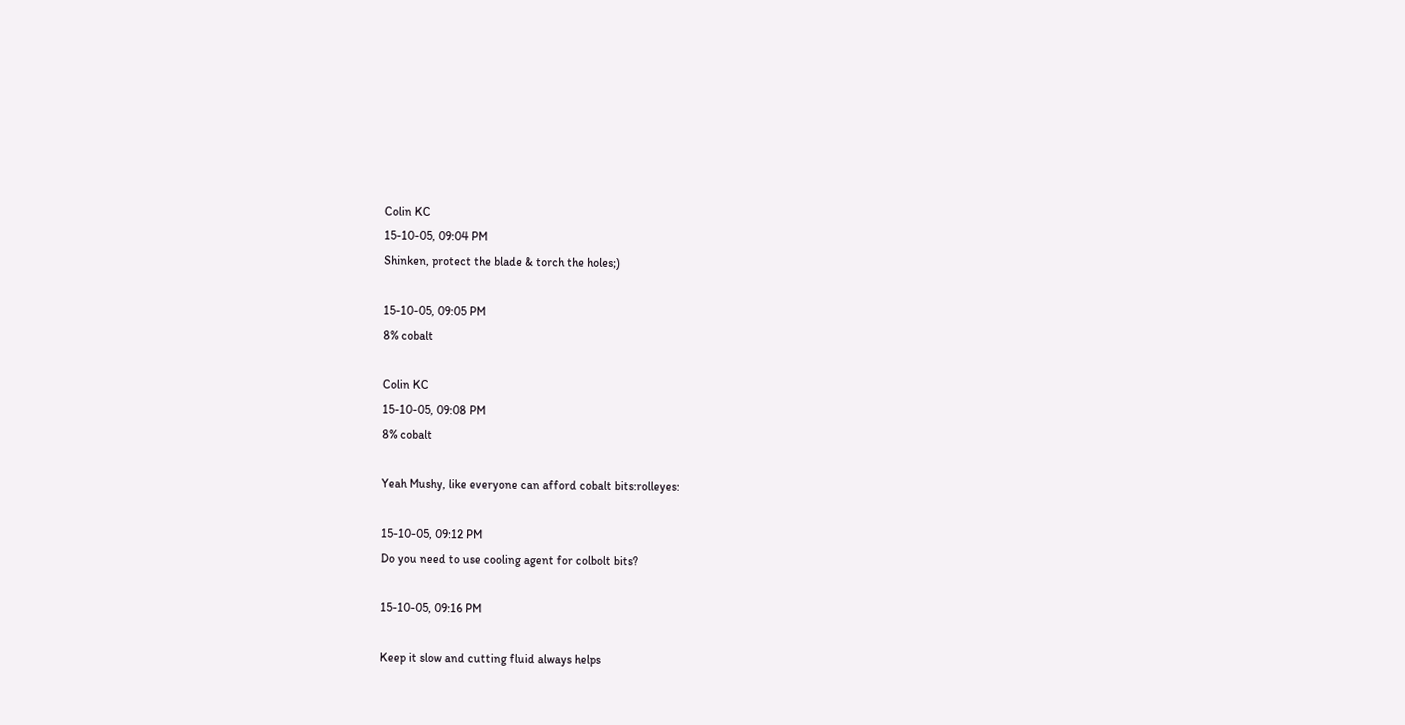Colin KC
15-10-05, 09:04 PM
Shinken, protect the blade & torch the holes;)

15-10-05, 09:05 PM
8% cobalt

Colin KC
15-10-05, 09:08 PM
8% cobalt

Yeah Mushy, like everyone can afford cobalt bits:rolleyes:

15-10-05, 09:12 PM
Do you need to use cooling agent for colbolt bits?

15-10-05, 09:16 PM

Keep it slow and cutting fluid always helps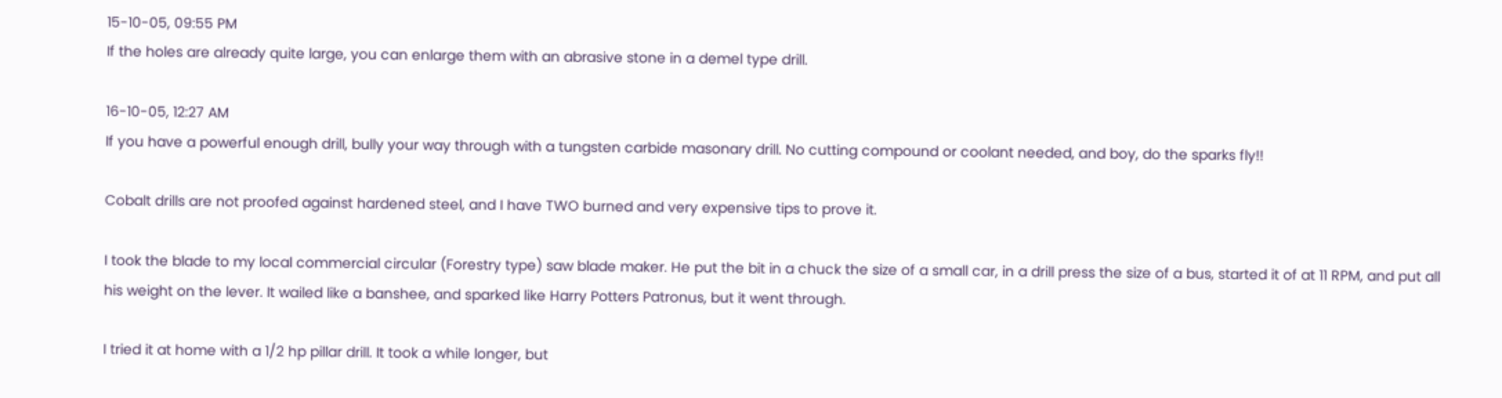15-10-05, 09:55 PM
If the holes are already quite large, you can enlarge them with an abrasive stone in a demel type drill.

16-10-05, 12:27 AM
If you have a powerful enough drill, bully your way through with a tungsten carbide masonary drill. No cutting compound or coolant needed, and boy, do the sparks fly!!

Cobalt drills are not proofed against hardened steel, and I have TWO burned and very expensive tips to prove it.

I took the blade to my local commercial circular (Forestry type) saw blade maker. He put the bit in a chuck the size of a small car, in a drill press the size of a bus, started it of at 11 RPM, and put all his weight on the lever. It wailed like a banshee, and sparked like Harry Potters Patronus, but it went through.

I tried it at home with a 1/2 hp pillar drill. It took a while longer, but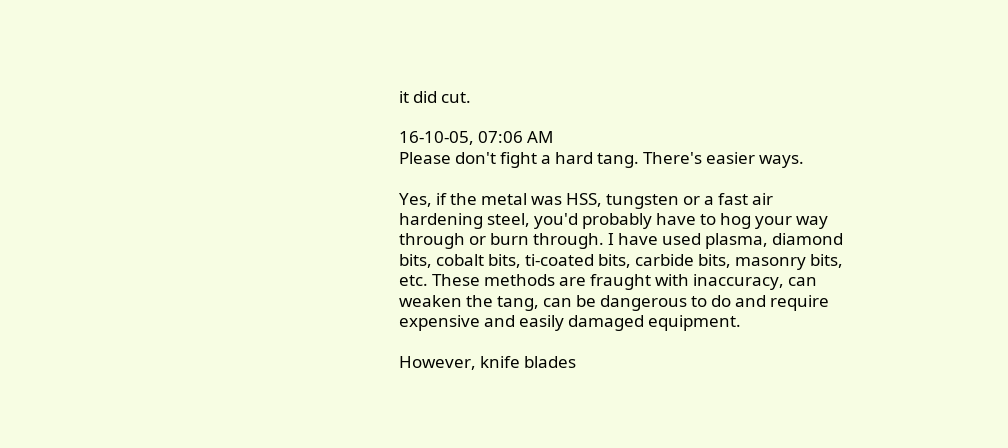it did cut.

16-10-05, 07:06 AM
Please don't fight a hard tang. There's easier ways.

Yes, if the metal was HSS, tungsten or a fast air hardening steel, you'd probably have to hog your way through or burn through. I have used plasma, diamond bits, cobalt bits, ti-coated bits, carbide bits, masonry bits, etc. These methods are fraught with inaccuracy, can weaken the tang, can be dangerous to do and require expensive and easily damaged equipment.

However, knife blades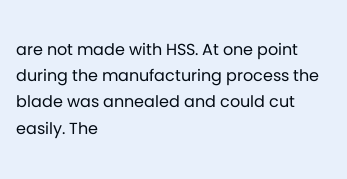are not made with HSS. At one point during the manufacturing process the blade was annealed and could cut easily. The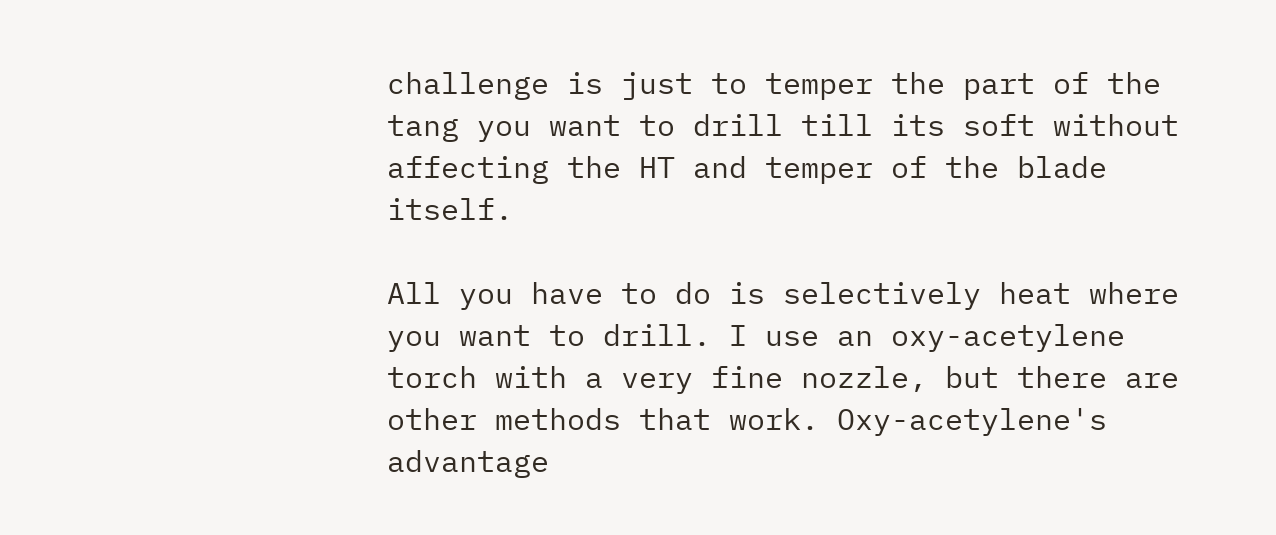challenge is just to temper the part of the tang you want to drill till its soft without affecting the HT and temper of the blade itself.

All you have to do is selectively heat where you want to drill. I use an oxy-acetylene torch with a very fine nozzle, but there are other methods that work. Oxy-acetylene's advantage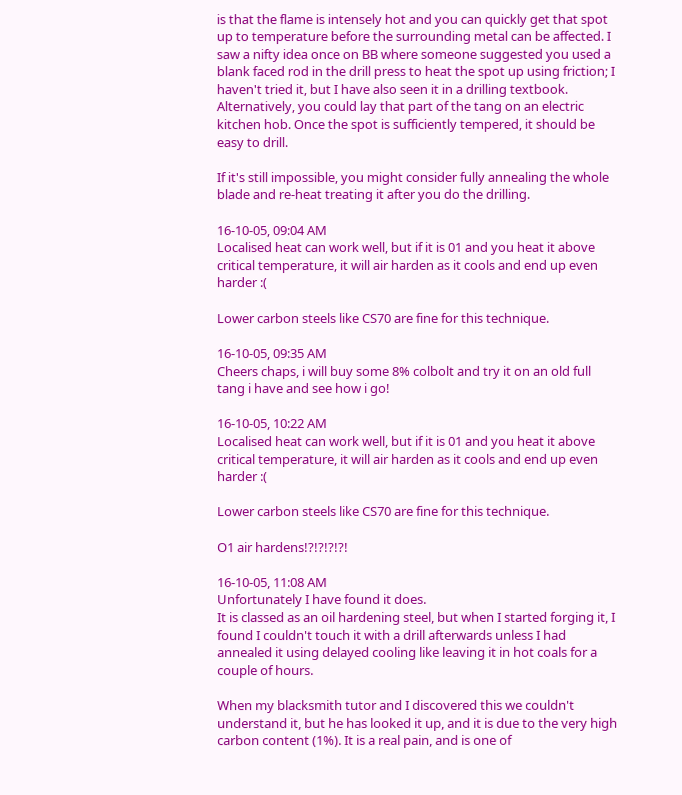is that the flame is intensely hot and you can quickly get that spot up to temperature before the surrounding metal can be affected. I saw a nifty idea once on BB where someone suggested you used a blank faced rod in the drill press to heat the spot up using friction; I haven't tried it, but I have also seen it in a drilling textbook. Alternatively, you could lay that part of the tang on an electric kitchen hob. Once the spot is sufficiently tempered, it should be easy to drill.

If it's still impossible, you might consider fully annealing the whole blade and re-heat treating it after you do the drilling.

16-10-05, 09:04 AM
Localised heat can work well, but if it is 01 and you heat it above critical temperature, it will air harden as it cools and end up even harder :(

Lower carbon steels like CS70 are fine for this technique.

16-10-05, 09:35 AM
Cheers chaps, i will buy some 8% colbolt and try it on an old full tang i have and see how i go!

16-10-05, 10:22 AM
Localised heat can work well, but if it is 01 and you heat it above critical temperature, it will air harden as it cools and end up even harder :(

Lower carbon steels like CS70 are fine for this technique.

O1 air hardens!?!?!?!?!

16-10-05, 11:08 AM
Unfortunately I have found it does.
It is classed as an oil hardening steel, but when I started forging it, I found I couldn't touch it with a drill afterwards unless I had annealed it using delayed cooling like leaving it in hot coals for a couple of hours.

When my blacksmith tutor and I discovered this we couldn't understand it, but he has looked it up, and it is due to the very high carbon content (1%). It is a real pain, and is one of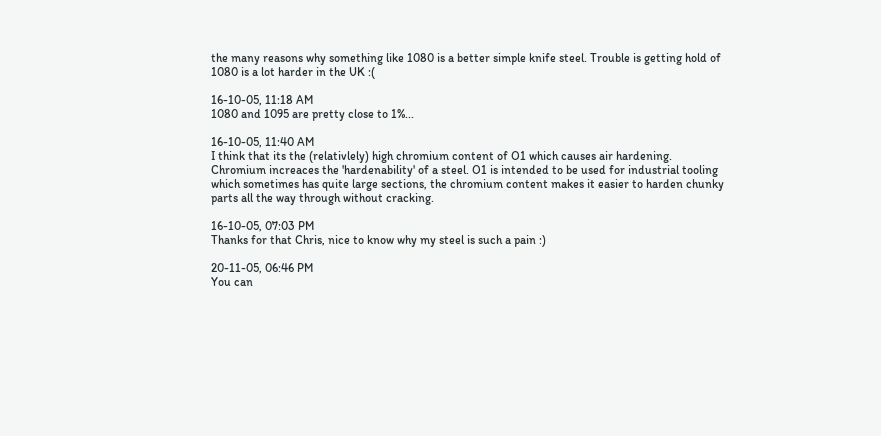the many reasons why something like 1080 is a better simple knife steel. Trouble is getting hold of 1080 is a lot harder in the UK :(

16-10-05, 11:18 AM
1080 and 1095 are pretty close to 1%...

16-10-05, 11:40 AM
I think that its the (relativlely) high chromium content of O1 which causes air hardening. Chromium increaces the 'hardenability' of a steel. O1 is intended to be used for industrial tooling which sometimes has quite large sections, the chromium content makes it easier to harden chunky parts all the way through without cracking.

16-10-05, 07:03 PM
Thanks for that Chris, nice to know why my steel is such a pain :)

20-11-05, 06:46 PM
You can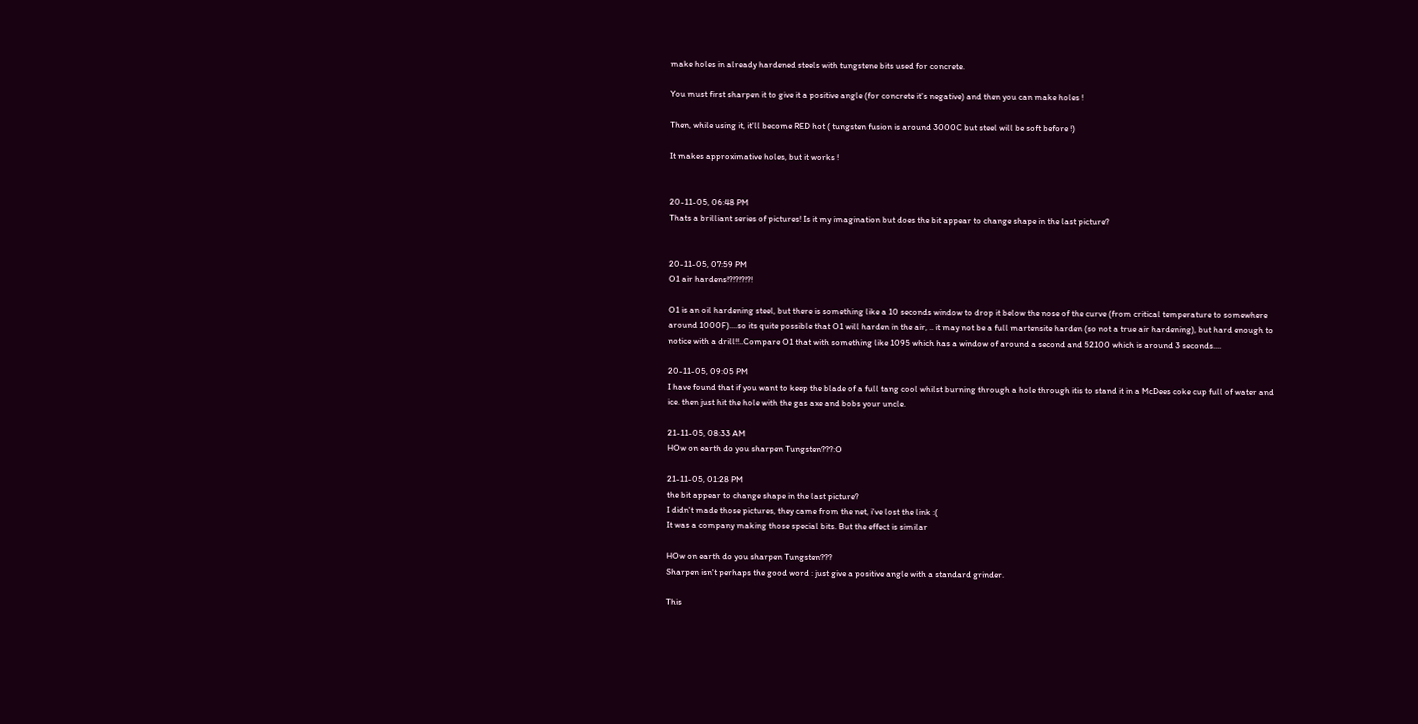make holes in already hardened steels with tungstene bits used for concrete.

You must first sharpen it to give it a positive angle (for concrete it's negative) and then you can make holes !

Then, while using it, it'll become RED hot ( tungsten fusion is around 3000C but steel will be soft before !)

It makes approximative holes, but it works !


20-11-05, 06:48 PM
Thats a brilliant series of pictures! Is it my imagination but does the bit appear to change shape in the last picture?


20-11-05, 07:59 PM
O1 air hardens!?!?!?!?!

O1 is an oil hardening steel, but there is something like a 10 seconds window to drop it below the nose of the curve (from critical temperature to somewhere around 1000F)....so its quite possible that O1 will harden in the air, .. it may not be a full martensite harden (so not a true air hardening), but hard enough to notice with a drill!!..Compare O1 that with something like 1095 which has a window of around a second and 52100 which is around 3 seconds....

20-11-05, 09:05 PM
I have found that if you want to keep the blade of a full tang cool whilst burning through a hole through itis to stand it in a McDees coke cup full of water and ice. then just hit the hole with the gas axe and bobs your uncle.

21-11-05, 08:33 AM
HOw on earth do you sharpen Tungsten???:O

21-11-05, 01:28 PM
the bit appear to change shape in the last picture?
I didn't made those pictures, they came from the net, i've lost the link :(
It was a company making those special bits. But the effect is similar

HOw on earth do you sharpen Tungsten???
Sharpen isn't perhaps the good word : just give a positive angle with a standard grinder.

This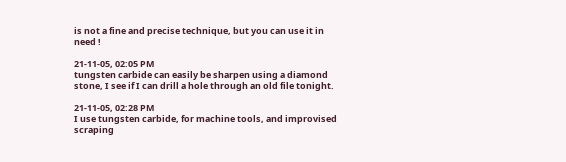is not a fine and precise technique, but you can use it in need !

21-11-05, 02:05 PM
tungsten carbide can easily be sharpen using a diamond stone, I see if I can drill a hole through an old file tonight.

21-11-05, 02:28 PM
I use tungsten carbide, for machine tools, and improvised scraping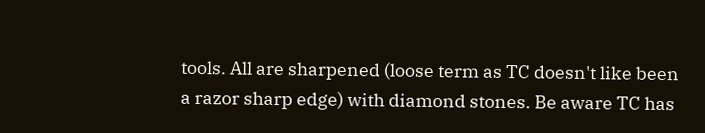tools. All are sharpened (loose term as TC doesn't like been a razor sharp edge) with diamond stones. Be aware TC has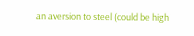an aversion to steel (could be high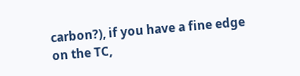carbon?), if you have a fine edge on the TC,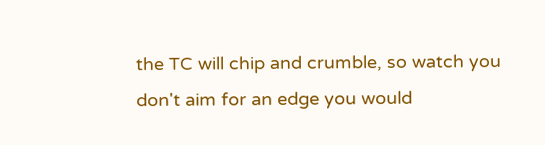the TC will chip and crumble, so watch you don't aim for an edge you would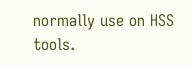normally use on HSS tools.